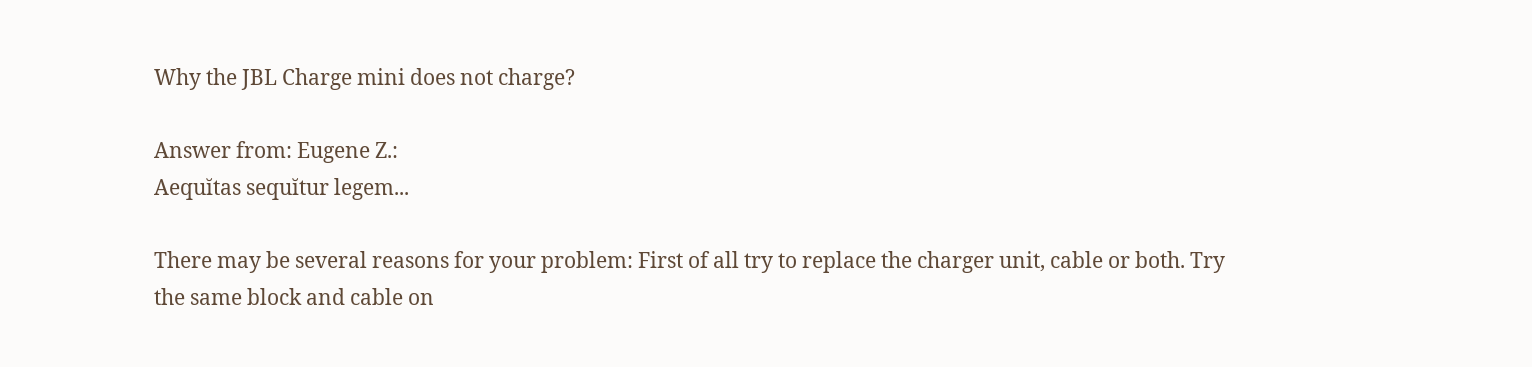Why the JBL Charge mini does not charge?

Answer from: Eugene Z.:
Aequĭtas sequĭtur legem...

There may be several reasons for your problem: First of all try to replace the charger unit, cable or both. Try the same block and cable on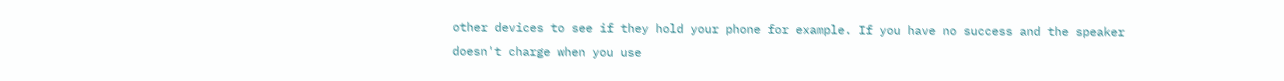other devices to see if they hold your phone for example. If you have no success and the speaker doesn't charge when you use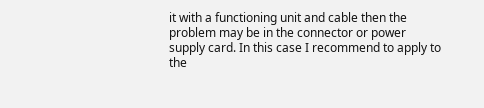it with a functioning unit and cable then the problem may be in the connector or power supply card. In this case I recommend to apply to the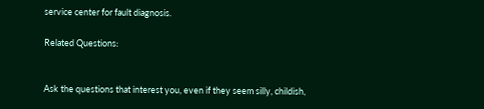service center for fault diagnosis.

Related Questions:


Ask the questions that interest you, even if they seem silly, childish,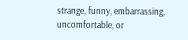strange, funny, embarrassing, uncomfortable, or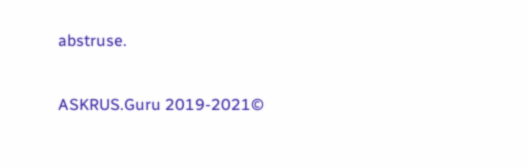abstruse.

ASKRUS.Guru 2019-2021©